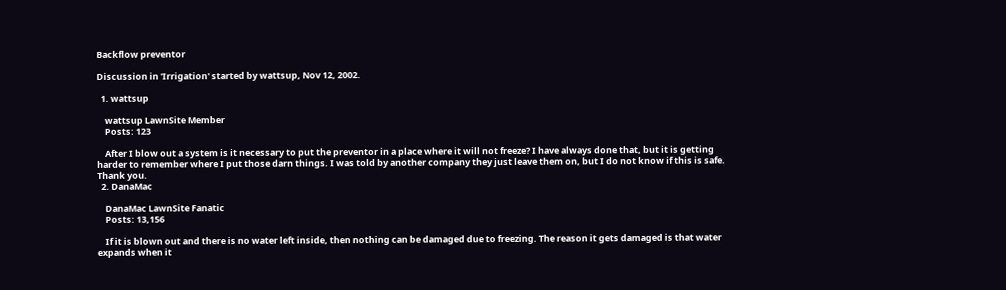Backflow preventor

Discussion in 'Irrigation' started by wattsup, Nov 12, 2002.

  1. wattsup

    wattsup LawnSite Member
    Posts: 123

    After I blow out a system is it necessary to put the preventor in a place where it will not freeze? I have always done that, but it is getting harder to remember where I put those darn things. I was told by another company they just leave them on, but I do not know if this is safe. Thank you.
  2. DanaMac

    DanaMac LawnSite Fanatic
    Posts: 13,156

    If it is blown out and there is no water left inside, then nothing can be damaged due to freezing. The reason it gets damaged is that water expands when it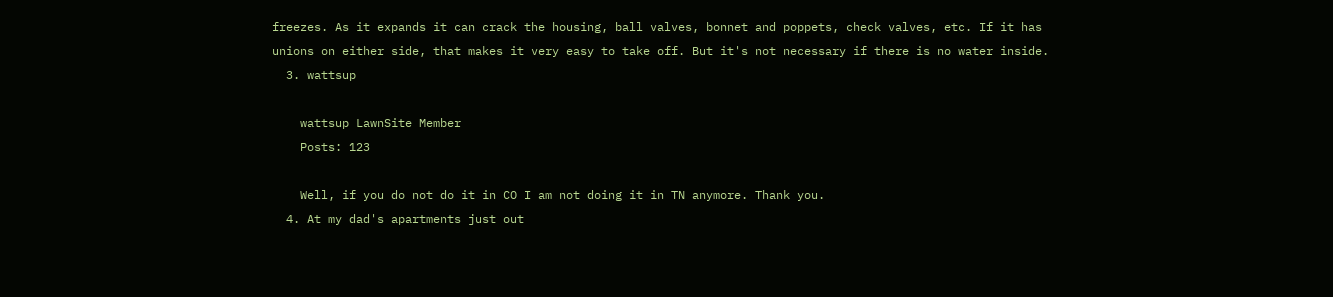freezes. As it expands it can crack the housing, ball valves, bonnet and poppets, check valves, etc. If it has unions on either side, that makes it very easy to take off. But it's not necessary if there is no water inside.
  3. wattsup

    wattsup LawnSite Member
    Posts: 123

    Well, if you do not do it in CO I am not doing it in TN anymore. Thank you.
  4. At my dad's apartments just out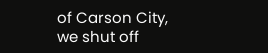of Carson City, we shut off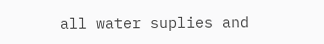all water suplies and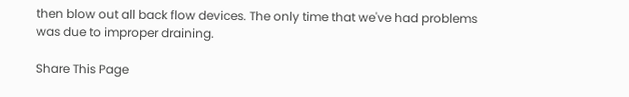then blow out all back flow devices. The only time that we've had problems was due to improper draining.

Share This Page